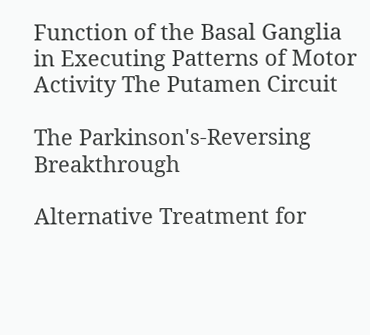Function of the Basal Ganglia in Executing Patterns of Motor Activity The Putamen Circuit

The Parkinson's-Reversing Breakthrough

Alternative Treatment for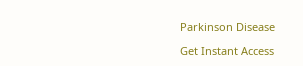Parkinson Disease

Get Instant Access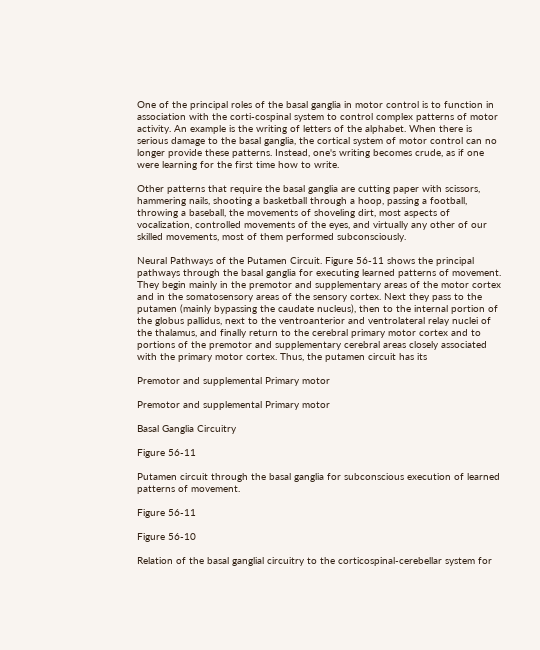One of the principal roles of the basal ganglia in motor control is to function in association with the corti-cospinal system to control complex patterns of motor activity. An example is the writing of letters of the alphabet. When there is serious damage to the basal ganglia, the cortical system of motor control can no longer provide these patterns. Instead, one's writing becomes crude, as if one were learning for the first time how to write.

Other patterns that require the basal ganglia are cutting paper with scissors, hammering nails, shooting a basketball through a hoop, passing a football, throwing a baseball, the movements of shoveling dirt, most aspects of vocalization, controlled movements of the eyes, and virtually any other of our skilled movements, most of them performed subconsciously.

Neural Pathways of the Putamen Circuit. Figure 56-11 shows the principal pathways through the basal ganglia for executing learned patterns of movement. They begin mainly in the premotor and supplementary areas of the motor cortex and in the somatosensory areas of the sensory cortex. Next they pass to the putamen (mainly bypassing the caudate nucleus), then to the internal portion of the globus pallidus, next to the ventroanterior and ventrolateral relay nuclei of the thalamus, and finally return to the cerebral primary motor cortex and to portions of the premotor and supplementary cerebral areas closely associated with the primary motor cortex. Thus, the putamen circuit has its

Premotor and supplemental Primary motor

Premotor and supplemental Primary motor

Basal Ganglia Circuitry

Figure 56-11

Putamen circuit through the basal ganglia for subconscious execution of learned patterns of movement.

Figure 56-11

Figure 56-10

Relation of the basal ganglial circuitry to the corticospinal-cerebellar system for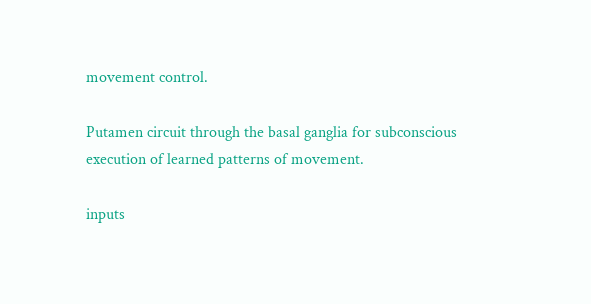movement control.

Putamen circuit through the basal ganglia for subconscious execution of learned patterns of movement.

inputs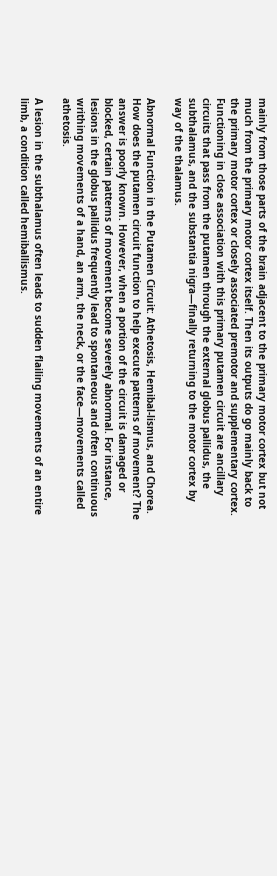mainly from those parts of the brain adjacent to the primary motor cortex but not much from the primary motor cortex itself. Then its outputs do go mainly back to the primary motor cortex or closely associated premotor and supplementary cortex. Functioning in close association with this primary putamen circuit are ancillary circuits that pass from the putamen through the external globus pallidus, the subthalamus, and the substantia nigra—finally returning to the motor cortex by way of the thalamus.

Abnormal Function in the Putamen Circuit: Athetosis, Hemibal-lismus, and Chorea. How does the putamen circuit function to help execute patterns of movement? The answer is poorly known. However, when a portion of the circuit is damaged or blocked, certain patterns of movement become severely abnormal. For instance, lesions in the globus pallidus frequently lead to spontaneous and often continuous writhing movements of a hand, an arm, the neck, or the face—movements called athetosis.

A lesion in the subthalamus often leads to sudden flailing movements of an entire limb, a condition called hemiballismus.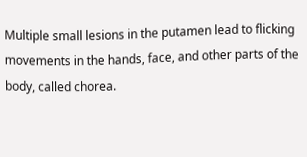Multiple small lesions in the putamen lead to flicking movements in the hands, face, and other parts of the body, called chorea.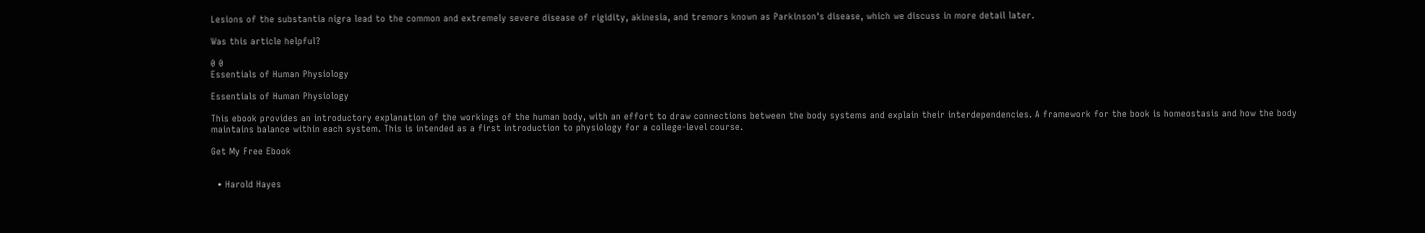Lesions of the substantia nigra lead to the common and extremely severe disease of rigidity, akinesia, and tremors known as Parkinson's disease, which we discuss in more detail later.

Was this article helpful?

0 0
Essentials of Human Physiology

Essentials of Human Physiology

This ebook provides an introductory explanation of the workings of the human body, with an effort to draw connections between the body systems and explain their interdependencies. A framework for the book is homeostasis and how the body maintains balance within each system. This is intended as a first introduction to physiology for a college-level course.

Get My Free Ebook


  • Harold Hayes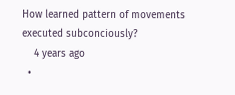How learned pattern of movements executed subconciously?
    4 years ago
  •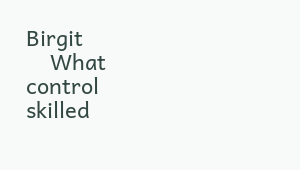Birgit
    What control skilled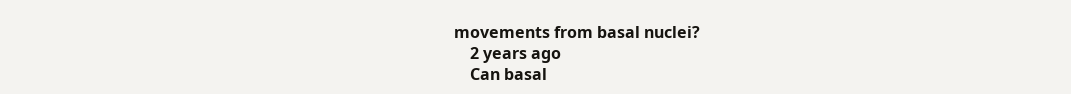movements from basal nuclei?
    2 years ago
    Can basal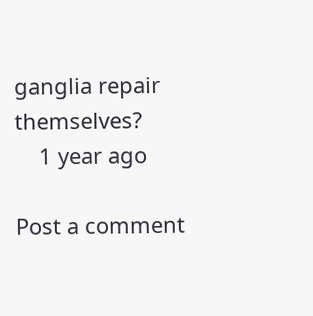ganglia repair themselves?
    1 year ago

Post a comment